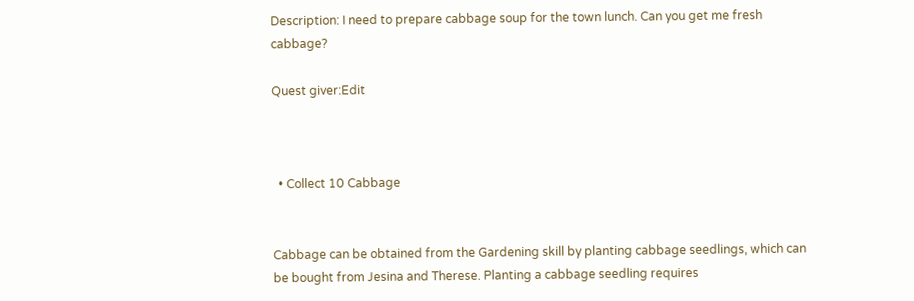Description: I need to prepare cabbage soup for the town lunch. Can you get me fresh cabbage?

Quest giver:Edit



  • Collect 10 Cabbage


Cabbage can be obtained from the Gardening skill by planting cabbage seedlings, which can be bought from Jesina and Therese. Planting a cabbage seedling requires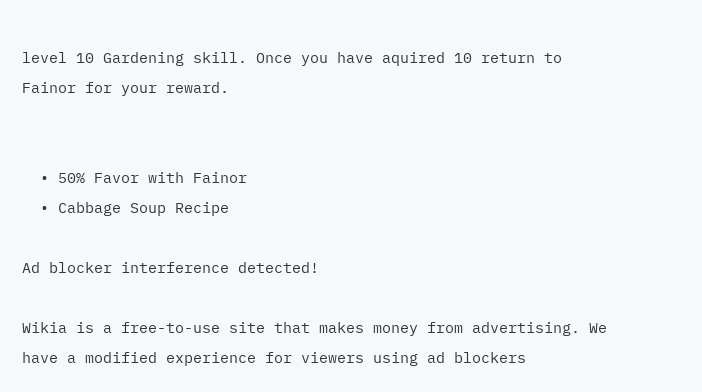level 10 Gardening skill. Once you have aquired 10 return to Fainor for your reward.


  • 50% Favor with Fainor
  • Cabbage Soup Recipe

Ad blocker interference detected!

Wikia is a free-to-use site that makes money from advertising. We have a modified experience for viewers using ad blockers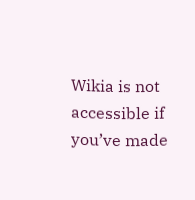Wikia is not accessible if you’ve made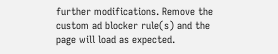further modifications. Remove the custom ad blocker rule(s) and the page will load as expected.